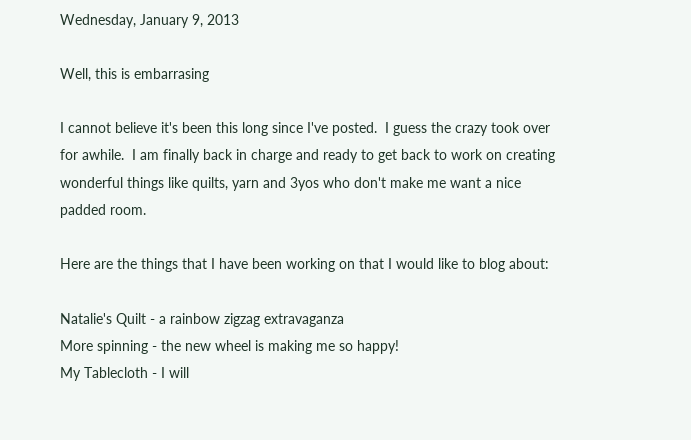Wednesday, January 9, 2013

Well, this is embarrasing

I cannot believe it's been this long since I've posted.  I guess the crazy took over for awhile.  I am finally back in charge and ready to get back to work on creating wonderful things like quilts, yarn and 3yos who don't make me want a nice padded room.

Here are the things that I have been working on that I would like to blog about:

Natalie's Quilt - a rainbow zigzag extravaganza
More spinning - the new wheel is making me so happy!
My Tablecloth - I will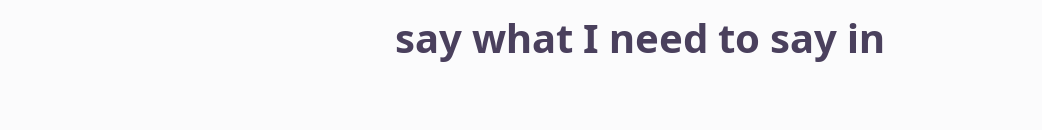say what I need to say in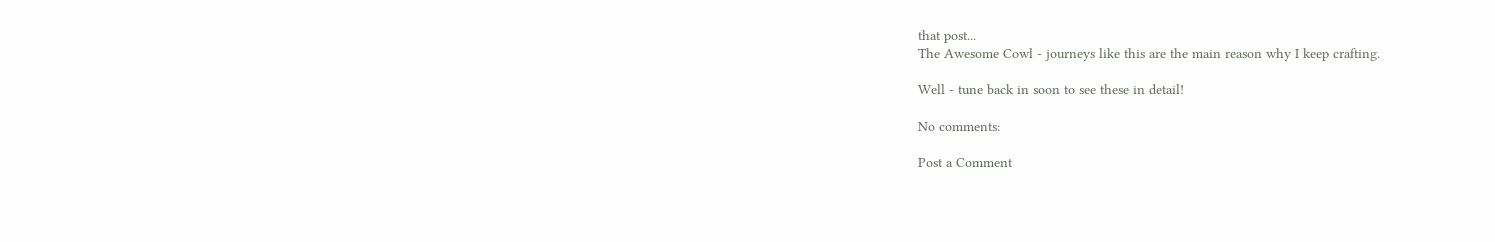that post...
The Awesome Cowl - journeys like this are the main reason why I keep crafting.

Well - tune back in soon to see these in detail!

No comments:

Post a Comment